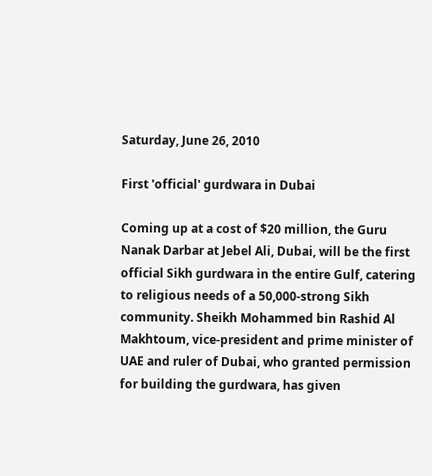Saturday, June 26, 2010

First 'official' gurdwara in Dubai

Coming up at a cost of $20 million, the Guru Nanak Darbar at Jebel Ali, Dubai, will be the first official Sikh gurdwara in the entire Gulf, catering to religious needs of a 50,000-strong Sikh community. Sheikh Mohammed bin Rashid Al Makhtoum, vice-president and prime minister of UAE and ruler of Dubai, who granted permission for building the gurdwara, has given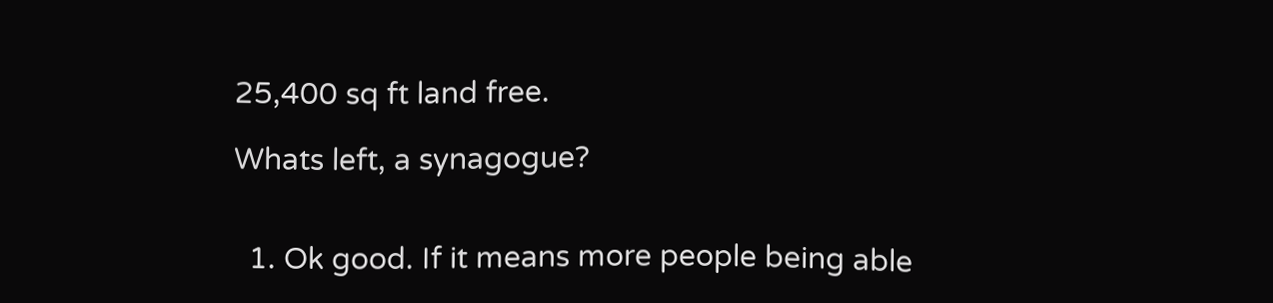25,400 sq ft land free.

Whats left, a synagogue?


  1. Ok good. If it means more people being able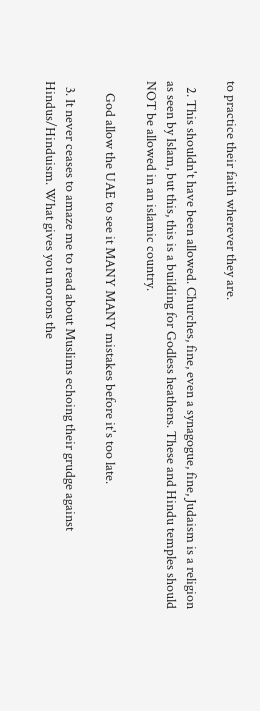to practice their faith wherever they are.

  2. This shouldn't have been allowed. Churches, fine, even a synagogue, fine, Judaism is a religion as seen by Islam, but this, this is a building for Godless heathens. These and Hindu temples should NOT be allowed in an islamic country.

    God allow the UAE to see it MANY MANY mistakes before it's too late.

  3. It never ceases to amaze me to read about Muslims echoing their grudge against Hindus/Hinduism. What gives you morons the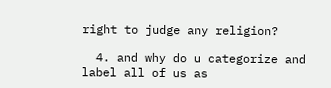right to judge any religion?

  4. and why do u categorize and label all of us as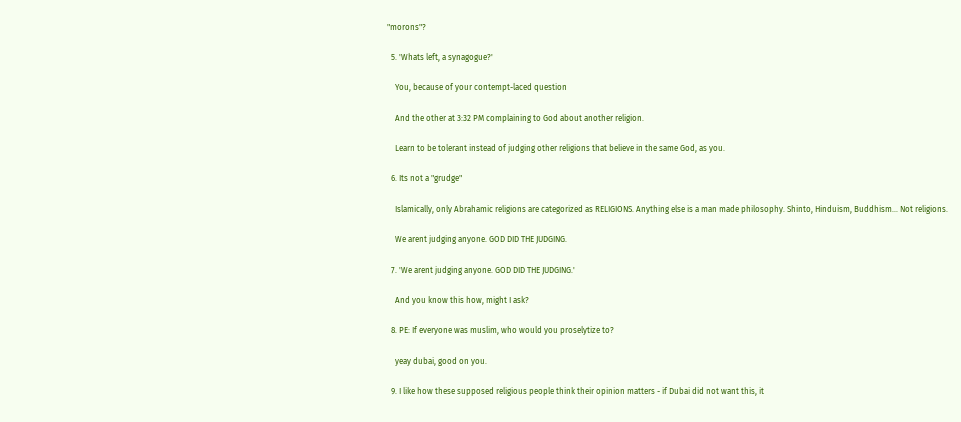"morons"?

  5. 'Whats left, a synagogue?'

    You, because of your contempt-laced question

    And the other at 3:32 PM complaining to God about another religion.

    Learn to be tolerant instead of judging other religions that believe in the same God, as you.

  6. Its not a "grudge"

    Islamically, only Abrahamic religions are categorized as RELIGIONS. Anything else is a man made philosophy. Shinto, Hinduism, Buddhism... Not religions.

    We arent judging anyone. GOD DID THE JUDGING.

  7. 'We arent judging anyone. GOD DID THE JUDGING.'

    And you know this how, might I ask?

  8. PE: If everyone was muslim, who would you proselytize to?

    yeay dubai, good on you.

  9. I like how these supposed religious people think their opinion matters - if Dubai did not want this, it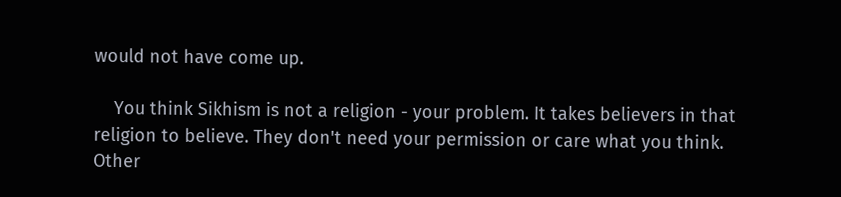would not have come up.

    You think Sikhism is not a religion - your problem. It takes believers in that religion to believe. They don't need your permission or care what you think. Other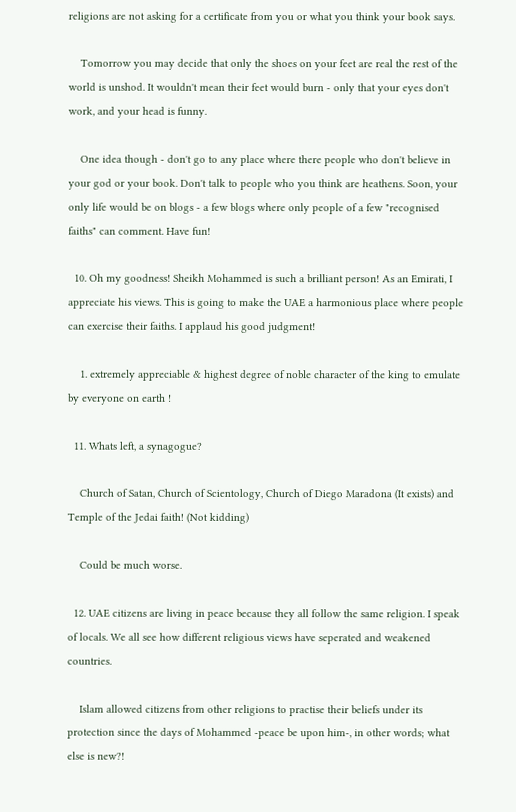religions are not asking for a certificate from you or what you think your book says.

    Tomorrow you may decide that only the shoes on your feet are real the rest of the world is unshod. It wouldn't mean their feet would burn - only that your eyes don't work, and your head is funny.

    One idea though - don't go to any place where there people who don't believe in your god or your book. Don't talk to people who you think are heathens. Soon, your only life would be on blogs - a few blogs where only people of a few "recognised faiths" can comment. Have fun!

  10. Oh my goodness! Sheikh Mohammed is such a brilliant person! As an Emirati, I appreciate his views. This is going to make the UAE a harmonious place where people can exercise their faiths. I applaud his good judgment!

    1. extremely appreciable & highest degree of noble character of the king to emulate by everyone on earth !

  11. Whats left, a synagogue?

    Church of Satan, Church of Scientology, Church of Diego Maradona (It exists) and Temple of the Jedai faith! (Not kidding)

    Could be much worse.

  12. UAE citizens are living in peace because they all follow the same religion. I speak of locals. We all see how different religious views have seperated and weakened countries.

    Islam allowed citizens from other religions to practise their beliefs under its protection since the days of Mohammed -peace be upon him-, in other words; what else is new?!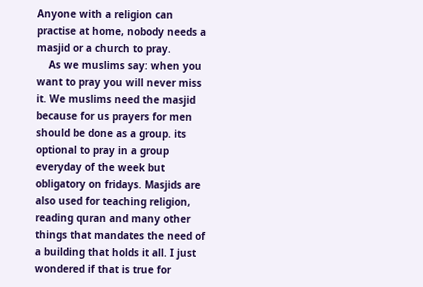Anyone with a religion can practise at home, nobody needs a masjid or a church to pray.
    As we muslims say: when you want to pray you will never miss it. We muslims need the masjid because for us prayers for men should be done as a group. its optional to pray in a group everyday of the week but obligatory on fridays. Masjids are also used for teaching religion, reading quran and many other things that mandates the need of a building that holds it all. I just wondered if that is true for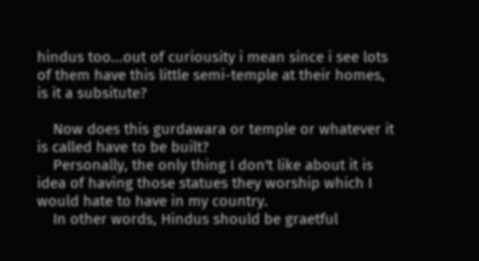hindus too...out of curiousity i mean since i see lots of them have this little semi-temple at their homes, is it a subsitute?

    Now does this gurdawara or temple or whatever it is called have to be built?
    Personally, the only thing I don't like about it is idea of having those statues they worship which I would hate to have in my country.
    In other words, Hindus should be graetful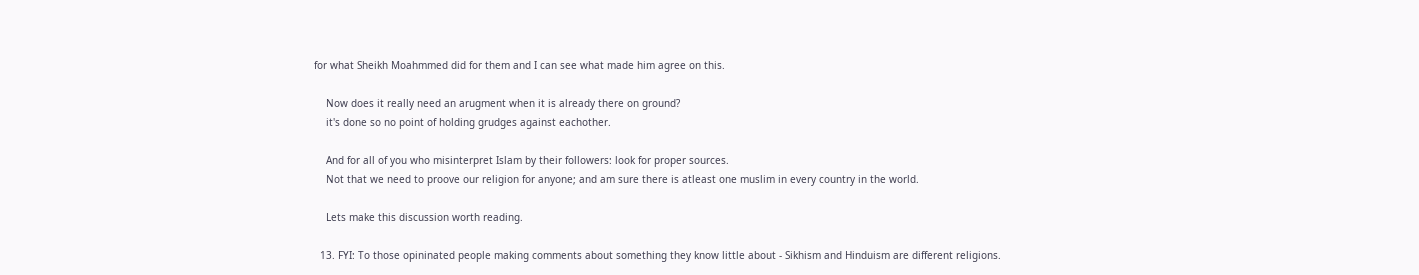for what Sheikh Moahmmed did for them and I can see what made him agree on this.

    Now does it really need an arugment when it is already there on ground?
    it's done so no point of holding grudges against eachother.

    And for all of you who misinterpret Islam by their followers: look for proper sources.
    Not that we need to proove our religion for anyone; and am sure there is atleast one muslim in every country in the world.

    Lets make this discussion worth reading.

  13. FYI: To those opininated people making comments about something they know little about - Sikhism and Hinduism are different religions.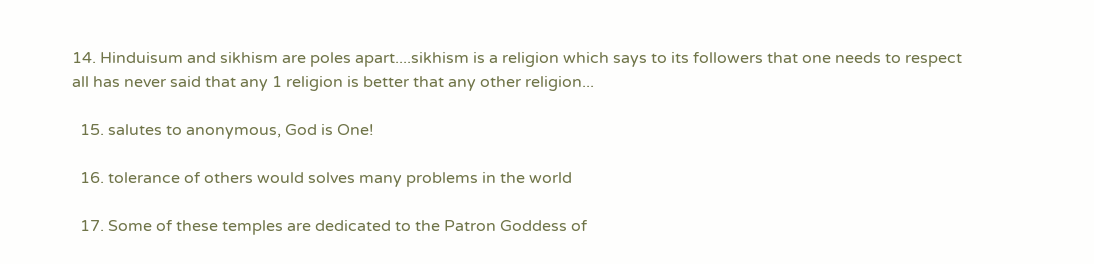14. Hinduisum and sikhism are poles apart....sikhism is a religion which says to its followers that one needs to respect all has never said that any 1 religion is better that any other religion...

  15. salutes to anonymous, God is One!

  16. tolerance of others would solves many problems in the world

  17. Some of these temples are dedicated to the Patron Goddess of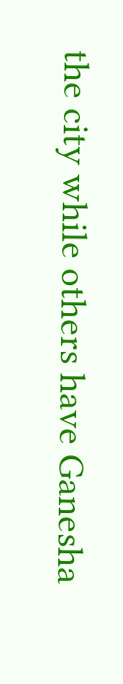the city while others have Ganesha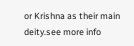or Krishna as their main deity.see more info